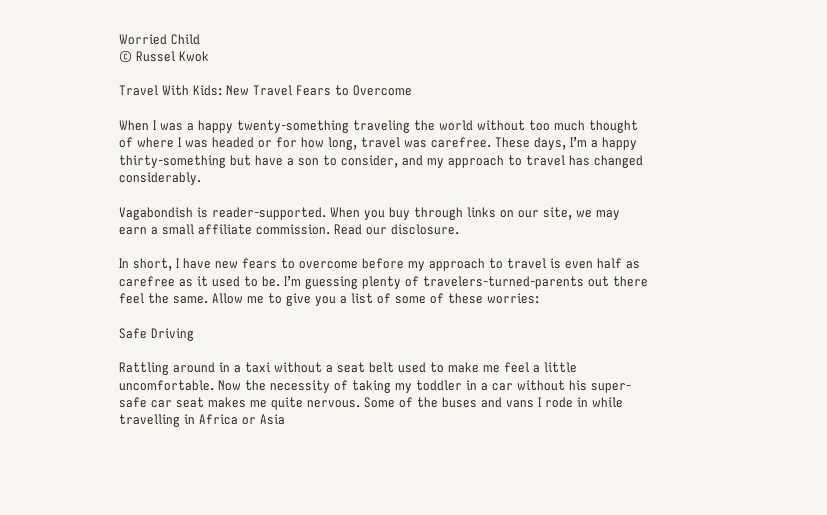Worried Child
© Russel Kwok

Travel With Kids: New Travel Fears to Overcome

When I was a happy twenty-something traveling the world without too much thought of where I was headed or for how long, travel was carefree. These days, I’m a happy thirty-something but have a son to consider, and my approach to travel has changed considerably.

Vagabondish is reader-supported. When you buy through links on our site, we may earn a small affiliate commission. Read our disclosure.

In short, I have new fears to overcome before my approach to travel is even half as carefree as it used to be. I’m guessing plenty of travelers-turned-parents out there feel the same. Allow me to give you a list of some of these worries:

Safe Driving

Rattling around in a taxi without a seat belt used to make me feel a little uncomfortable. Now the necessity of taking my toddler in a car without his super-safe car seat makes me quite nervous. Some of the buses and vans I rode in while travelling in Africa or Asia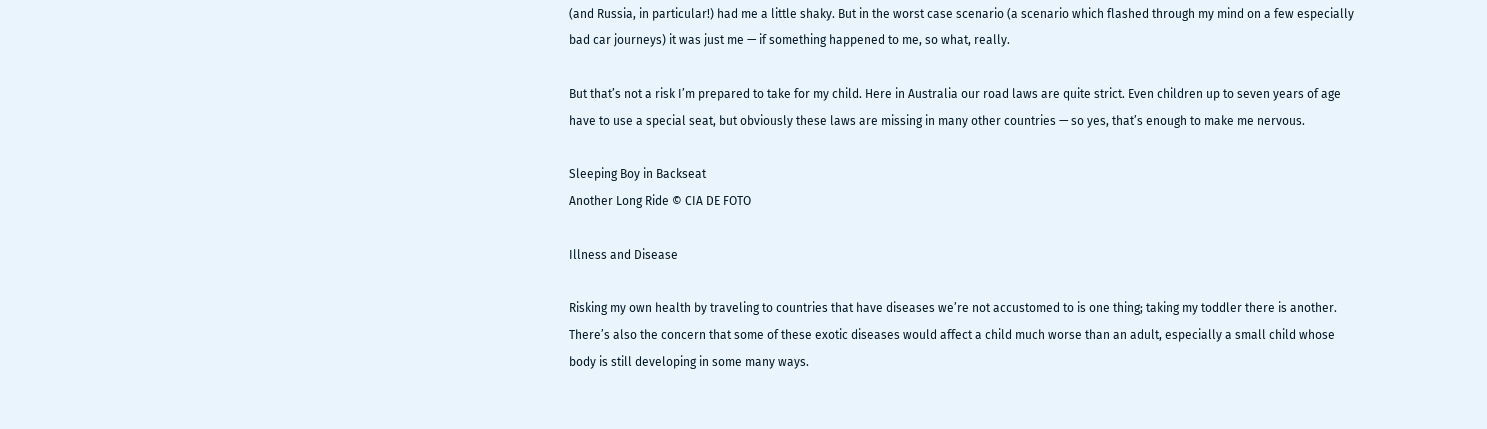(and Russia, in particular!) had me a little shaky. But in the worst case scenario (a scenario which flashed through my mind on a few especially bad car journeys) it was just me — if something happened to me, so what, really.

But that’s not a risk I’m prepared to take for my child. Here in Australia our road laws are quite strict. Even children up to seven years of age have to use a special seat, but obviously these laws are missing in many other countries — so yes, that’s enough to make me nervous.

Sleeping Boy in Backseat
Another Long Ride © CIA DE FOTO

Illness and Disease

Risking my own health by traveling to countries that have diseases we’re not accustomed to is one thing; taking my toddler there is another. There’s also the concern that some of these exotic diseases would affect a child much worse than an adult, especially a small child whose body is still developing in some many ways.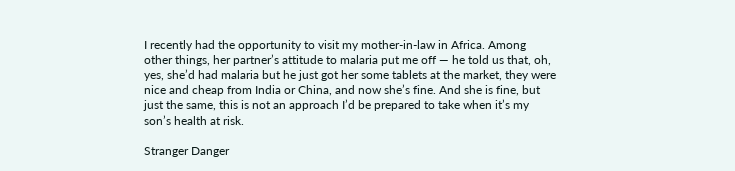I recently had the opportunity to visit my mother-in-law in Africa. Among other things, her partner’s attitude to malaria put me off — he told us that, oh, yes, she’d had malaria but he just got her some tablets at the market, they were nice and cheap from India or China, and now she’s fine. And she is fine, but just the same, this is not an approach I’d be prepared to take when it’s my son’s health at risk.

Stranger Danger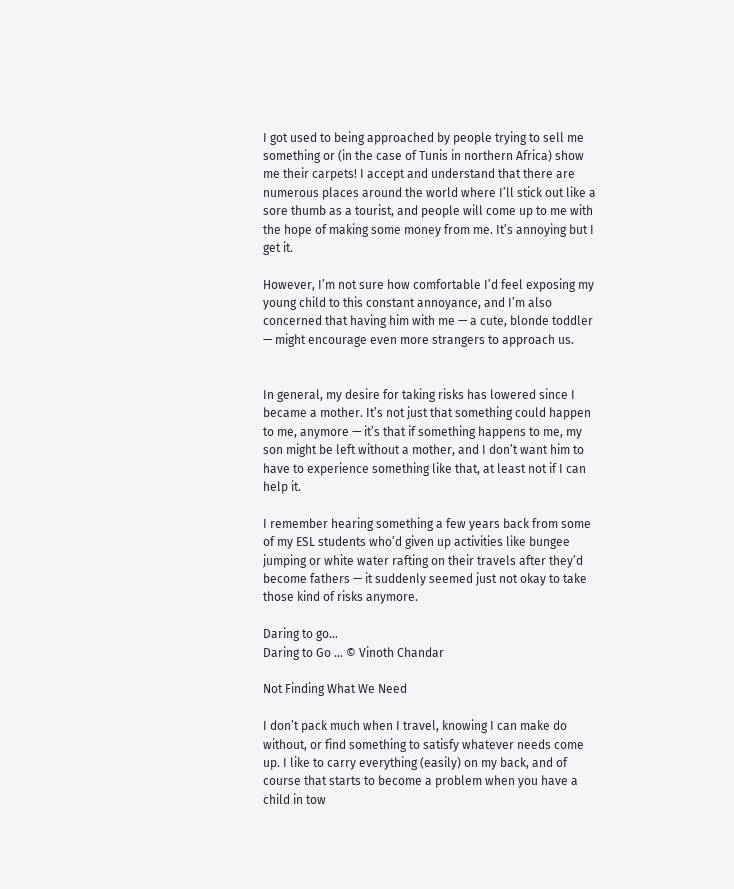I got used to being approached by people trying to sell me something or (in the case of Tunis in northern Africa) show me their carpets! I accept and understand that there are numerous places around the world where I’ll stick out like a sore thumb as a tourist, and people will come up to me with the hope of making some money from me. It’s annoying but I get it.

However, I’m not sure how comfortable I’d feel exposing my young child to this constant annoyance, and I’m also concerned that having him with me — a cute, blonde toddler — might encourage even more strangers to approach us.


In general, my desire for taking risks has lowered since I became a mother. It’s not just that something could happen to me, anymore — it’s that if something happens to me, my son might be left without a mother, and I don’t want him to have to experience something like that, at least not if I can help it.

I remember hearing something a few years back from some of my ESL students who’d given up activities like bungee jumping or white water rafting on their travels after they’d become fathers — it suddenly seemed just not okay to take those kind of risks anymore.

Daring to go...
Daring to Go … © Vinoth Chandar

Not Finding What We Need

I don’t pack much when I travel, knowing I can make do without, or find something to satisfy whatever needs come up. I like to carry everything (easily) on my back, and of course that starts to become a problem when you have a child in tow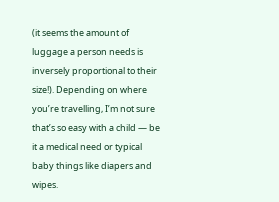(it seems the amount of luggage a person needs is inversely proportional to their size!). Depending on where you’re travelling, I’m not sure that’s so easy with a child — be it a medical need or typical baby things like diapers and wipes.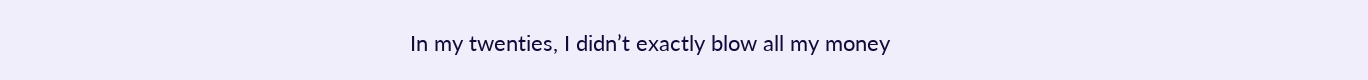In my twenties, I didn’t exactly blow all my money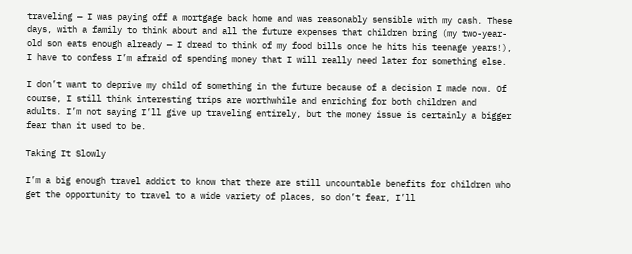traveling — I was paying off a mortgage back home and was reasonably sensible with my cash. These days, with a family to think about and all the future expenses that children bring (my two-year-old son eats enough already — I dread to think of my food bills once he hits his teenage years!), I have to confess I’m afraid of spending money that I will really need later for something else.

I don’t want to deprive my child of something in the future because of a decision I made now. Of course, I still think interesting trips are worthwhile and enriching for both children and adults. I’m not saying I’ll give up traveling entirely, but the money issue is certainly a bigger fear than it used to be.

Taking It Slowly

I’m a big enough travel addict to know that there are still uncountable benefits for children who get the opportunity to travel to a wide variety of places, so don’t fear, I’ll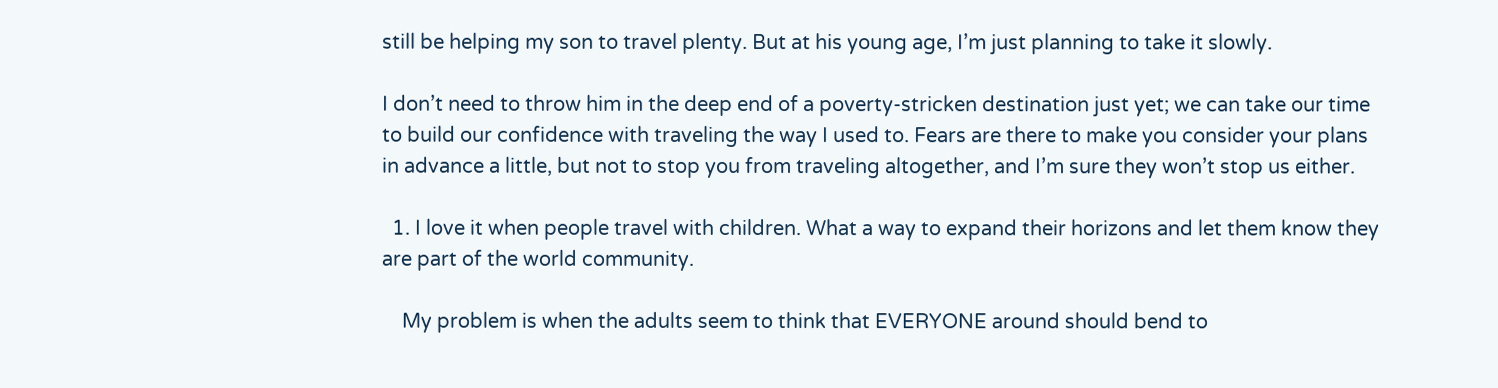still be helping my son to travel plenty. But at his young age, I’m just planning to take it slowly.

I don’t need to throw him in the deep end of a poverty-stricken destination just yet; we can take our time to build our confidence with traveling the way I used to. Fears are there to make you consider your plans in advance a little, but not to stop you from traveling altogether, and I’m sure they won’t stop us either.

  1. I love it when people travel with children. What a way to expand their horizons and let them know they are part of the world community.

    My problem is when the adults seem to think that EVERYONE around should bend to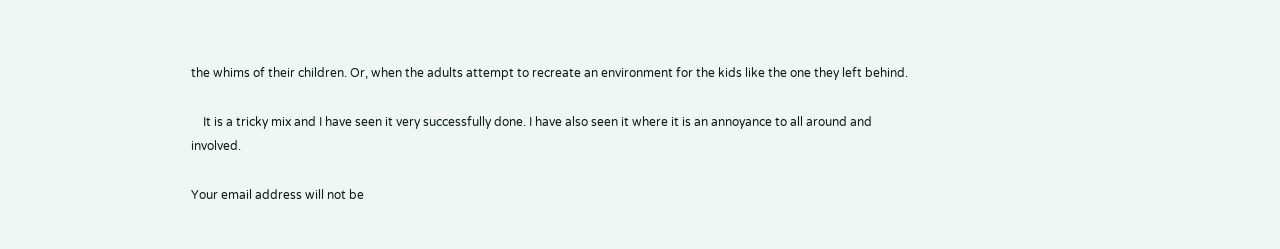the whims of their children. Or, when the adults attempt to recreate an environment for the kids like the one they left behind.

    It is a tricky mix and I have seen it very successfully done. I have also seen it where it is an annoyance to all around and involved.

Your email address will not be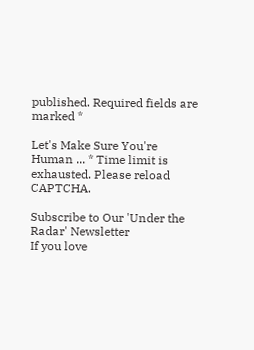published. Required fields are marked *

Let's Make Sure You're Human ... * Time limit is exhausted. Please reload CAPTCHA.

Subscribe to Our 'Under the Radar' Newsletter
If you love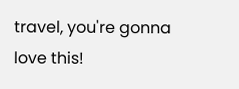travel, you're gonna love this!